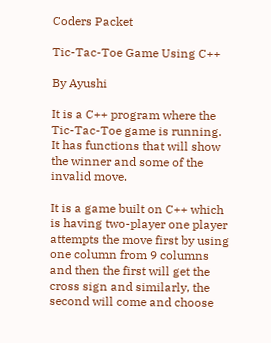Coders Packet

Tic-Tac-Toe Game Using C++

By Ayushi

It is a C++ program where the Tic-Tac-Toe game is running. It has functions that will show the winner and some of the invalid move.

It is a game built on C++ which is having two-player one player attempts the move first by using one column from 9 columns and then the first will get the cross sign and similarly, the second will come and choose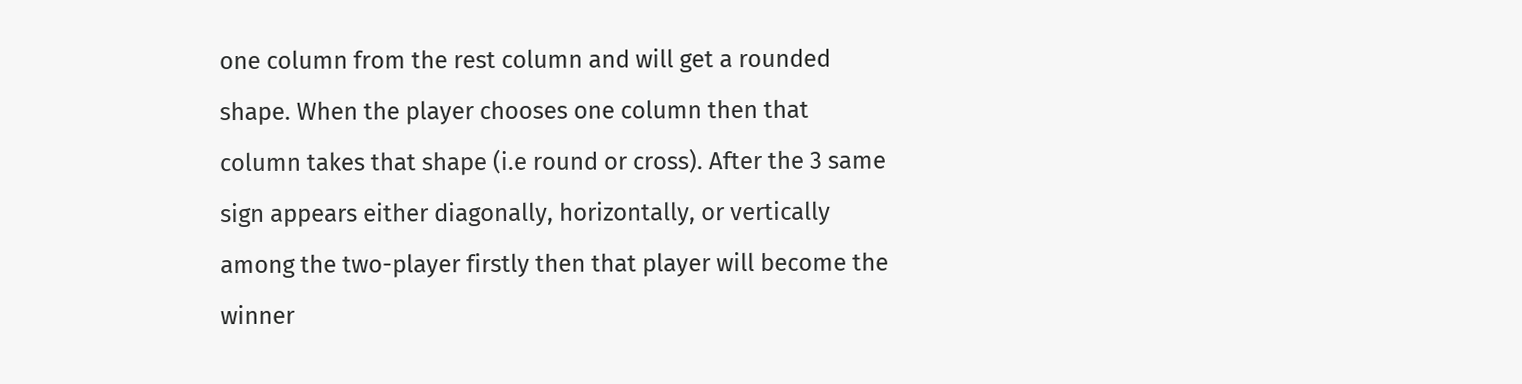one column from the rest column and will get a rounded shape. When the player chooses one column then that column takes that shape (i.e round or cross). After the 3 same sign appears either diagonally, horizontally, or vertically among the two-player firstly then that player will become the winner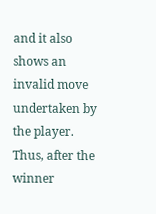and it also shows an invalid move undertaken by the player. Thus, after the winner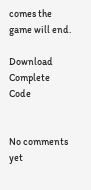comes the game will end.

Download Complete Code


No comments yet